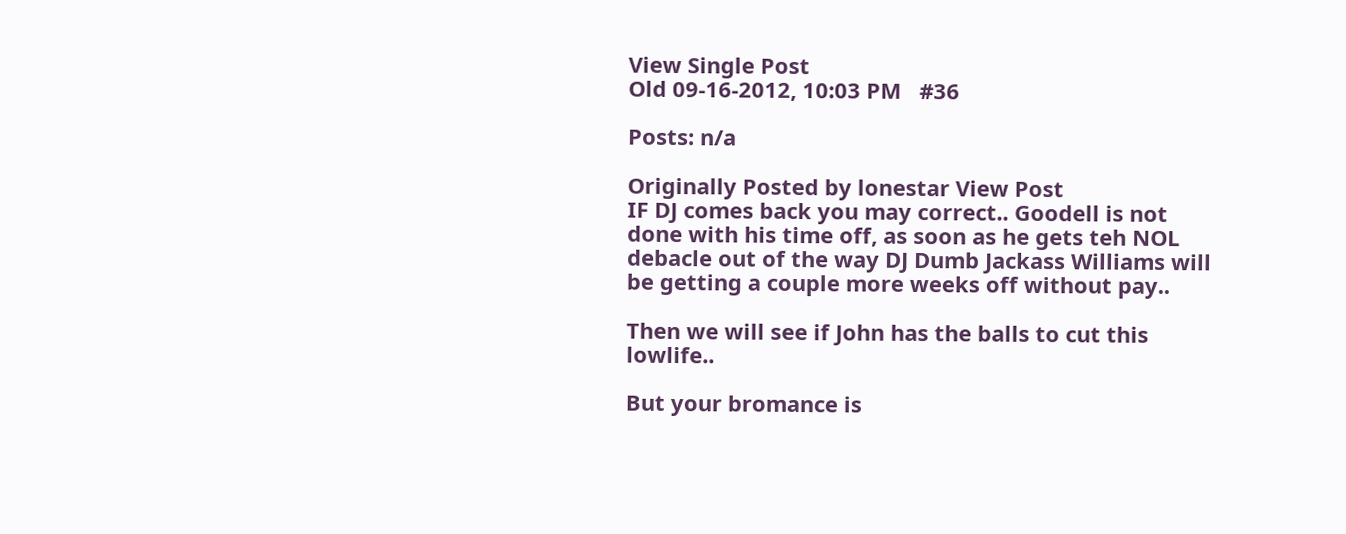View Single Post
Old 09-16-2012, 10:03 PM   #36

Posts: n/a

Originally Posted by lonestar View Post
IF DJ comes back you may correct.. Goodell is not done with his time off, as soon as he gets teh NOL debacle out of the way DJ Dumb Jackass Williams will be getting a couple more weeks off without pay..

Then we will see if John has the balls to cut this lowlife..

But your bromance is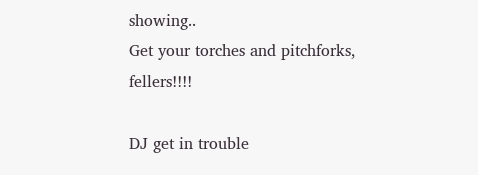showing..
Get your torches and pitchforks, fellers!!!!

DJ get in trouble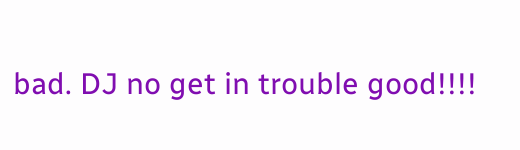bad. DJ no get in trouble good!!!!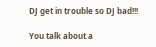DJ get in trouble so DJ bad!!!

You talk about a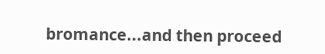bromance...and then proceed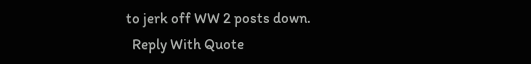to jerk off WW 2 posts down.
  Reply With Quote